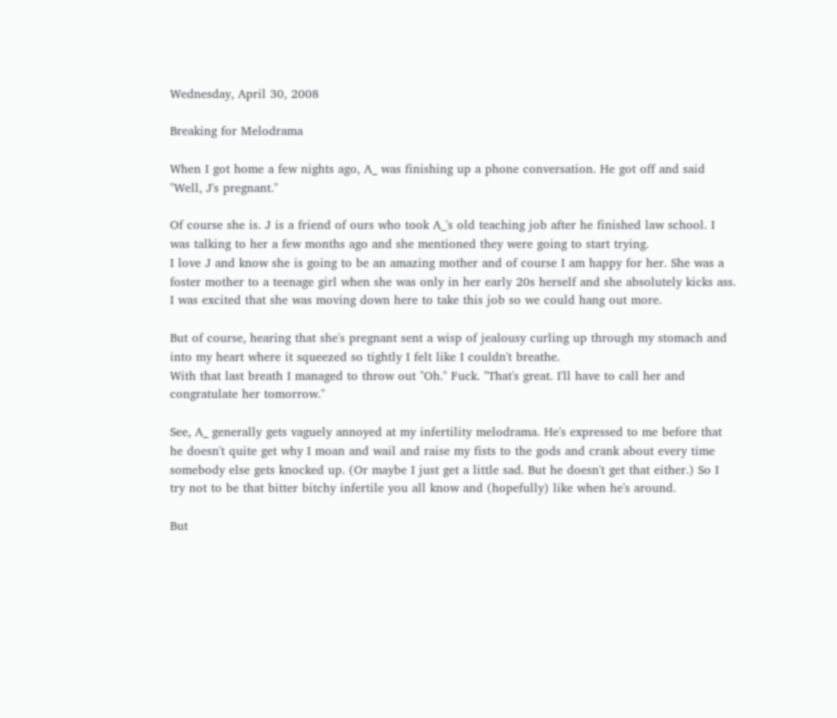Wednesday, April 30, 2008

Breaking for Melodrama

When I got home a few nights ago, A_ was finishing up a phone conversation. He got off and said "Well, J's pregnant."

Of course she is. J is a friend of ours who took A_'s old teaching job after he finished law school. I was talking to her a few months ago and she mentioned they were going to start trying.
I love J and know she is going to be an amazing mother and of course I am happy for her. She was a foster mother to a teenage girl when she was only in her early 20s herself and she absolutely kicks ass. I was excited that she was moving down here to take this job so we could hang out more.

But of course, hearing that she's pregnant sent a wisp of jealousy curling up through my stomach and into my heart where it squeezed so tightly I felt like I couldn't breathe.
With that last breath I managed to throw out "Oh." Fuck. "That's great. I'll have to call her and congratulate her tomorrow."

See, A_ generally gets vaguely annoyed at my infertility melodrama. He's expressed to me before that he doesn't quite get why I moan and wail and raise my fists to the gods and crank about every time somebody else gets knocked up. (Or maybe I just get a little sad. But he doesn't get that either.) So I try not to be that bitter bitchy infertile you all know and (hopefully) like when he's around.

But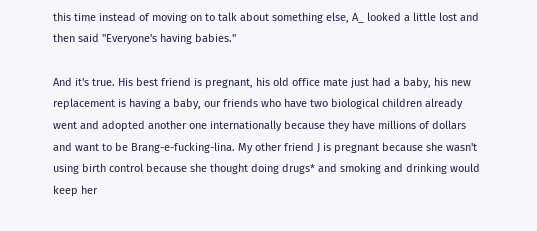this time instead of moving on to talk about something else, A_ looked a little lost and then said "Everyone's having babies."

And it's true. His best friend is pregnant, his old office mate just had a baby, his new replacement is having a baby, our friends who have two biological children already went and adopted another one internationally because they have millions of dollars and want to be Brang-e-fucking-lina. My other friend J is pregnant because she wasn't using birth control because she thought doing drugs* and smoking and drinking would keep her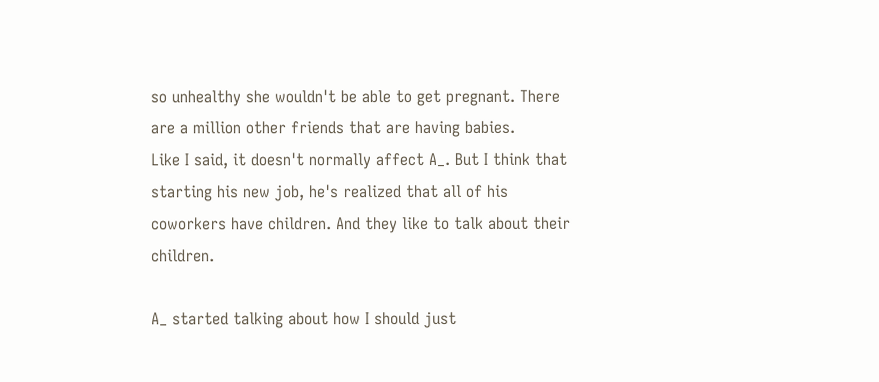so unhealthy she wouldn't be able to get pregnant. There are a million other friends that are having babies.
Like I said, it doesn't normally affect A_. But I think that starting his new job, he's realized that all of his coworkers have children. And they like to talk about their children.

A_ started talking about how I should just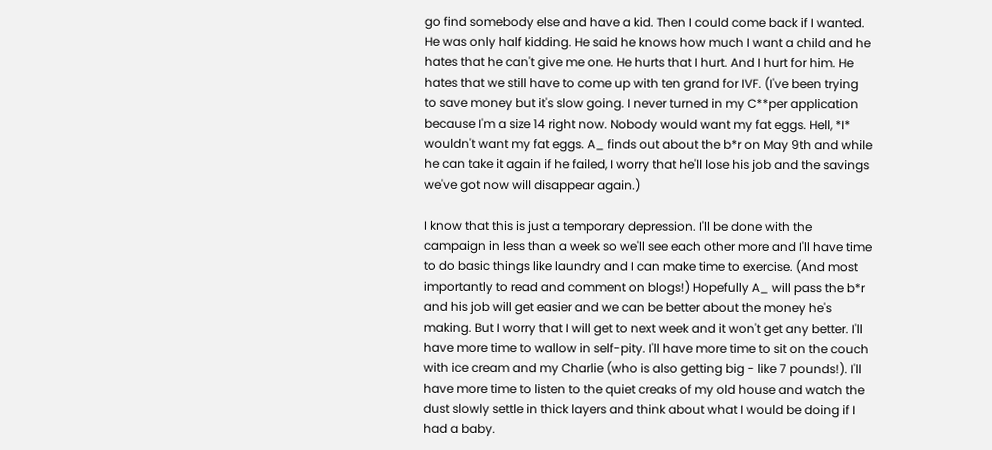go find somebody else and have a kid. Then I could come back if I wanted. He was only half kidding. He said he knows how much I want a child and he hates that he can't give me one. He hurts that I hurt. And I hurt for him. He hates that we still have to come up with ten grand for IVF. (I've been trying to save money but it's slow going. I never turned in my C**per application because I'm a size 14 right now. Nobody would want my fat eggs. Hell, *I* wouldn't want my fat eggs. A_ finds out about the b*r on May 9th and while he can take it again if he failed, I worry that he'll lose his job and the savings we've got now will disappear again.)

I know that this is just a temporary depression. I'll be done with the campaign in less than a week so we'll see each other more and I'll have time to do basic things like laundry and I can make time to exercise. (And most importantly to read and comment on blogs!) Hopefully A_ will pass the b*r and his job will get easier and we can be better about the money he's making. But I worry that I will get to next week and it won't get any better. I'll have more time to wallow in self-pity. I'll have more time to sit on the couch with ice cream and my Charlie (who is also getting big - like 7 pounds!). I'll have more time to listen to the quiet creaks of my old house and watch the dust slowly settle in thick layers and think about what I would be doing if I had a baby.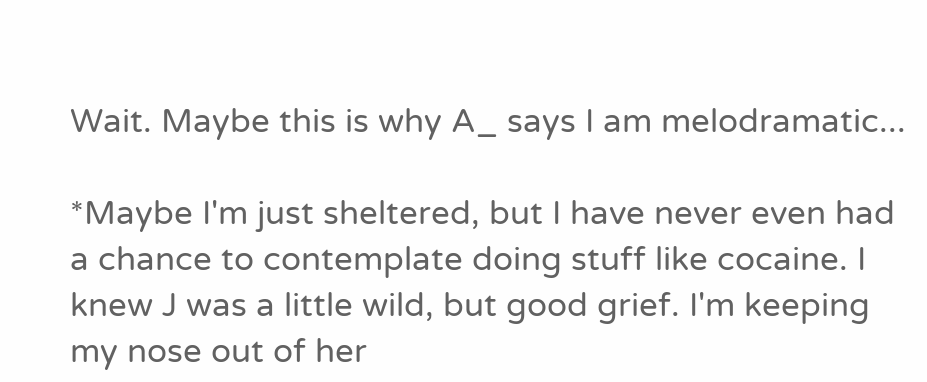Wait. Maybe this is why A_ says I am melodramatic...

*Maybe I'm just sheltered, but I have never even had a chance to contemplate doing stuff like cocaine. I knew J was a little wild, but good grief. I'm keeping my nose out of her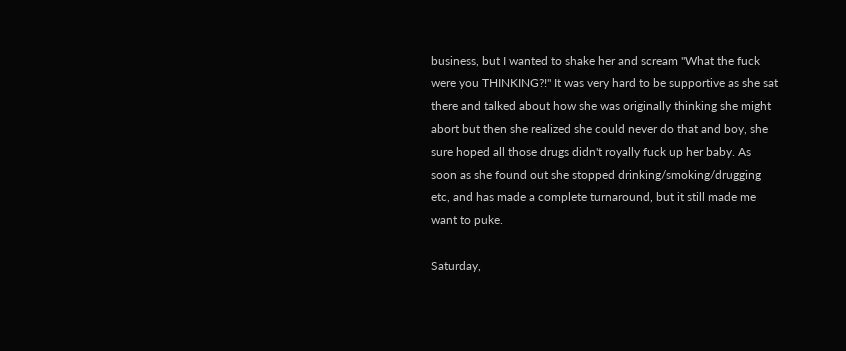business, but I wanted to shake her and scream "What the fuck were you THINKING?!" It was very hard to be supportive as she sat there and talked about how she was originally thinking she might abort but then she realized she could never do that and boy, she sure hoped all those drugs didn't royally fuck up her baby. As soon as she found out she stopped drinking/smoking/drugging etc, and has made a complete turnaround, but it still made me want to puke.

Saturday,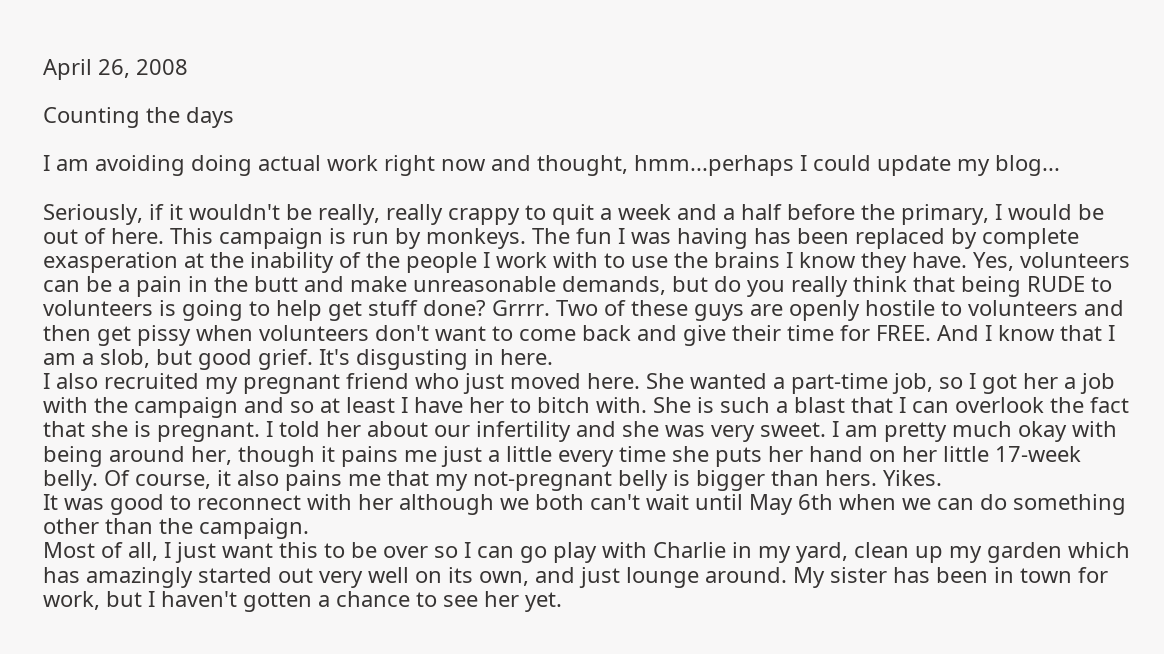April 26, 2008

Counting the days

I am avoiding doing actual work right now and thought, hmm...perhaps I could update my blog...

Seriously, if it wouldn't be really, really crappy to quit a week and a half before the primary, I would be out of here. This campaign is run by monkeys. The fun I was having has been replaced by complete exasperation at the inability of the people I work with to use the brains I know they have. Yes, volunteers can be a pain in the butt and make unreasonable demands, but do you really think that being RUDE to volunteers is going to help get stuff done? Grrrr. Two of these guys are openly hostile to volunteers and then get pissy when volunteers don't want to come back and give their time for FREE. And I know that I am a slob, but good grief. It's disgusting in here.
I also recruited my pregnant friend who just moved here. She wanted a part-time job, so I got her a job with the campaign and so at least I have her to bitch with. She is such a blast that I can overlook the fact that she is pregnant. I told her about our infertility and she was very sweet. I am pretty much okay with being around her, though it pains me just a little every time she puts her hand on her little 17-week belly. Of course, it also pains me that my not-pregnant belly is bigger than hers. Yikes.
It was good to reconnect with her although we both can't wait until May 6th when we can do something other than the campaign.
Most of all, I just want this to be over so I can go play with Charlie in my yard, clean up my garden which has amazingly started out very well on its own, and just lounge around. My sister has been in town for work, but I haven't gotten a chance to see her yet.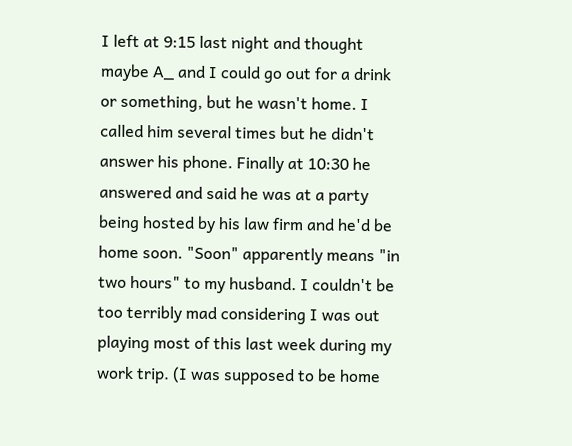I left at 9:15 last night and thought maybe A_ and I could go out for a drink or something, but he wasn't home. I called him several times but he didn't answer his phone. Finally at 10:30 he answered and said he was at a party being hosted by his law firm and he'd be home soon. "Soon" apparently means "in two hours" to my husband. I couldn't be too terribly mad considering I was out playing most of this last week during my work trip. (I was supposed to be home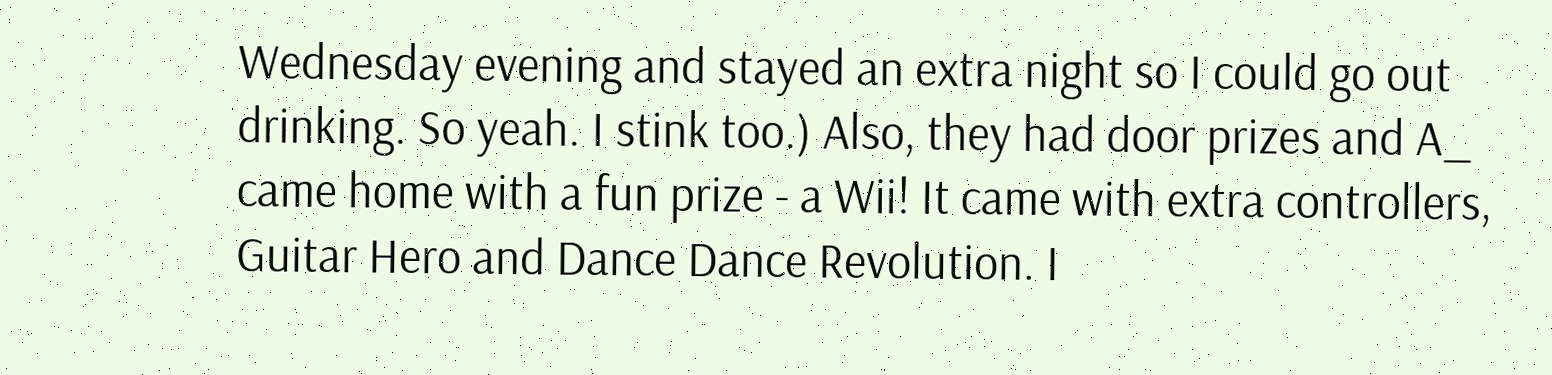Wednesday evening and stayed an extra night so I could go out drinking. So yeah. I stink too.) Also, they had door prizes and A_ came home with a fun prize - a Wii! It came with extra controllers, Guitar Hero and Dance Dance Revolution. I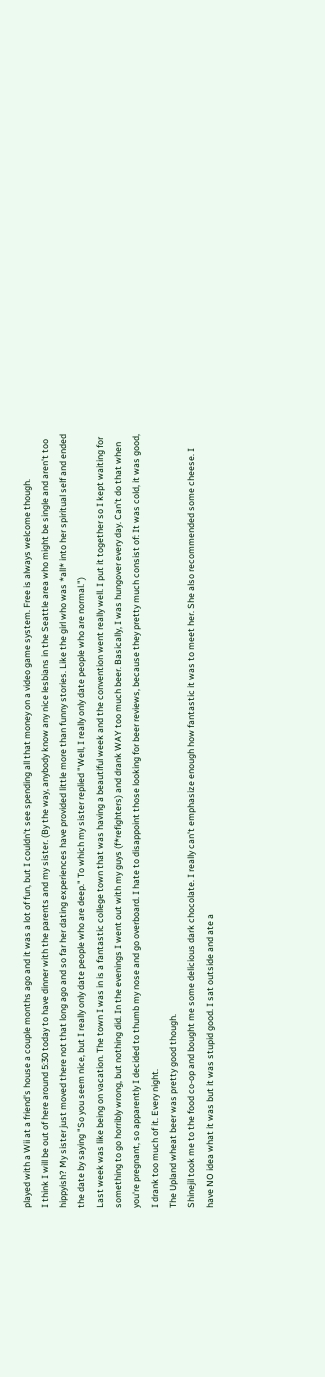played with a Wii at a friend's house a couple months ago and it was a lot of fun, but I couldn't see spending all that money on a video game system. Free is always welcome though.
I think I will be out of here around 5:30 today to have dinner with the parents and my sister. (By the way, anybody know any nice lesbians in the Seattle area who might be single and aren't too hippyish? My sister just moved there not that long ago and so far her dating experiences have provided little more than funny stories. Like the girl who was *all* into her spiritual self and ended the date by saying "So you seem nice, but I really only date people who are deep." To which my sister replied "Well, I really only date people who are normal.")
Last week was like being on vacation. The town I was in is a fantastic college town that was having a beautiful week and the convention went really well. I put it together so I kept waiting for something to go horribly wrong, but nothing did. In the evenings I went out with my guys (f*refighters) and drank WAY too much beer. Basically, I was hungover every day. Can't do that when you're pregnant, so apparently I decided to thumb my nose and go overboard. I hate to disappoint those looking for beer reviews, because they pretty much consist of: It was cold, it was good, I drank too much of it. Every night.
The Upland wheat beer was pretty good though.
Shinejil took me to the food co-op and bought me some delicious dark chocolate. I really can't emphasize enough how fantastic it was to meet her. She also recommended some cheese. I have NO idea what it was but it was stupid good. I sat outside and ate a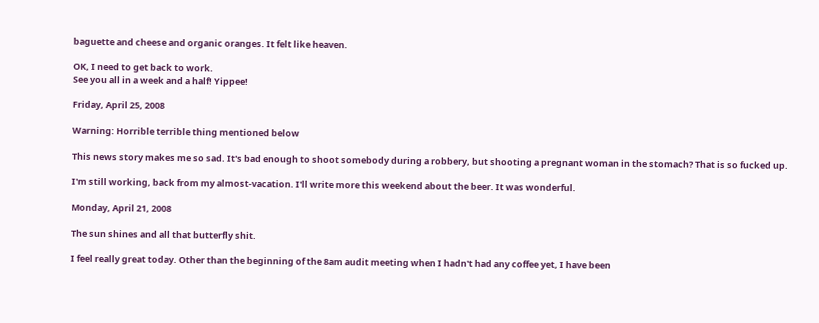baguette and cheese and organic oranges. It felt like heaven.

OK, I need to get back to work.
See you all in a week and a half! Yippee!

Friday, April 25, 2008

Warning: Horrible terrible thing mentioned below

This news story makes me so sad. It's bad enough to shoot somebody during a robbery, but shooting a pregnant woman in the stomach? That is so fucked up.

I'm still working, back from my almost-vacation. I'll write more this weekend about the beer. It was wonderful.

Monday, April 21, 2008

The sun shines and all that butterfly shit.

I feel really great today. Other than the beginning of the 8am audit meeting when I hadn't had any coffee yet, I have been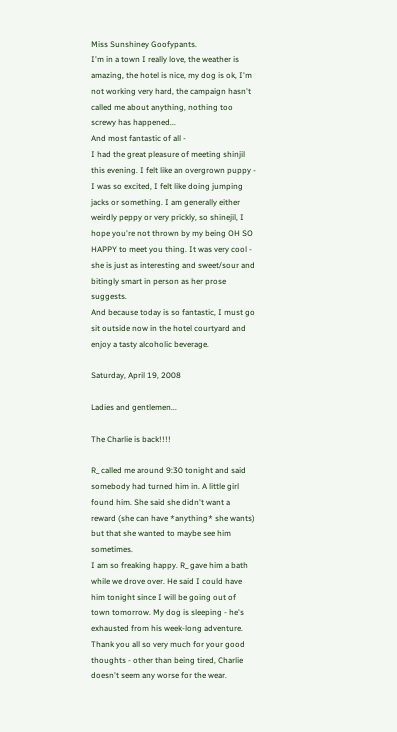Miss Sunshiney Goofypants.
I'm in a town I really love, the weather is amazing, the hotel is nice, my dog is ok, I'm not working very hard, the campaign hasn't called me about anything, nothing too screwy has happened...
And most fantastic of all -
I had the great pleasure of meeting shinjil this evening. I felt like an overgrown puppy - I was so excited, I felt like doing jumping jacks or something. I am generally either weirdly peppy or very prickly, so shinejil, I hope you're not thrown by my being OH SO HAPPY to meet you thing. It was very cool - she is just as interesting and sweet/sour and bitingly smart in person as her prose suggests.
And because today is so fantastic, I must go sit outside now in the hotel courtyard and enjoy a tasty alcoholic beverage.

Saturday, April 19, 2008

Ladies and gentlemen...

The Charlie is back!!!!

R_ called me around 9:30 tonight and said somebody had turned him in. A little girl found him. She said she didn't want a reward (she can have *anything* she wants) but that she wanted to maybe see him sometimes.
I am so freaking happy. R_ gave him a bath while we drove over. He said I could have him tonight since I will be going out of town tomorrow. My dog is sleeping - he's exhausted from his week-long adventure. Thank you all so very much for your good thoughts - other than being tired, Charlie doesn't seem any worse for the wear.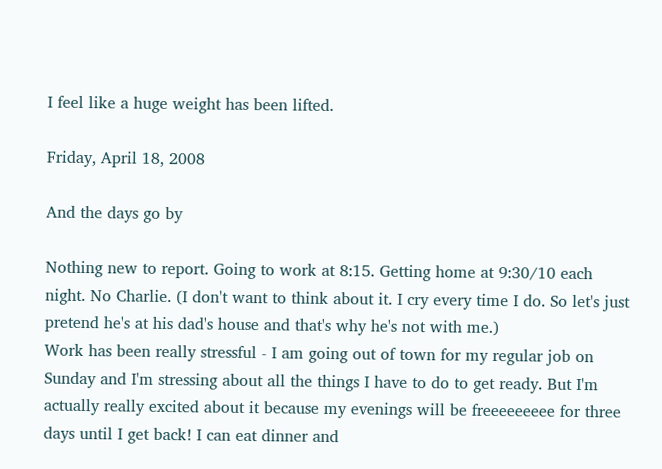I feel like a huge weight has been lifted.

Friday, April 18, 2008

And the days go by

Nothing new to report. Going to work at 8:15. Getting home at 9:30/10 each night. No Charlie. (I don't want to think about it. I cry every time I do. So let's just pretend he's at his dad's house and that's why he's not with me.)
Work has been really stressful - I am going out of town for my regular job on Sunday and I'm stressing about all the things I have to do to get ready. But I'm actually really excited about it because my evenings will be freeeeeeeee for three days until I get back! I can eat dinner and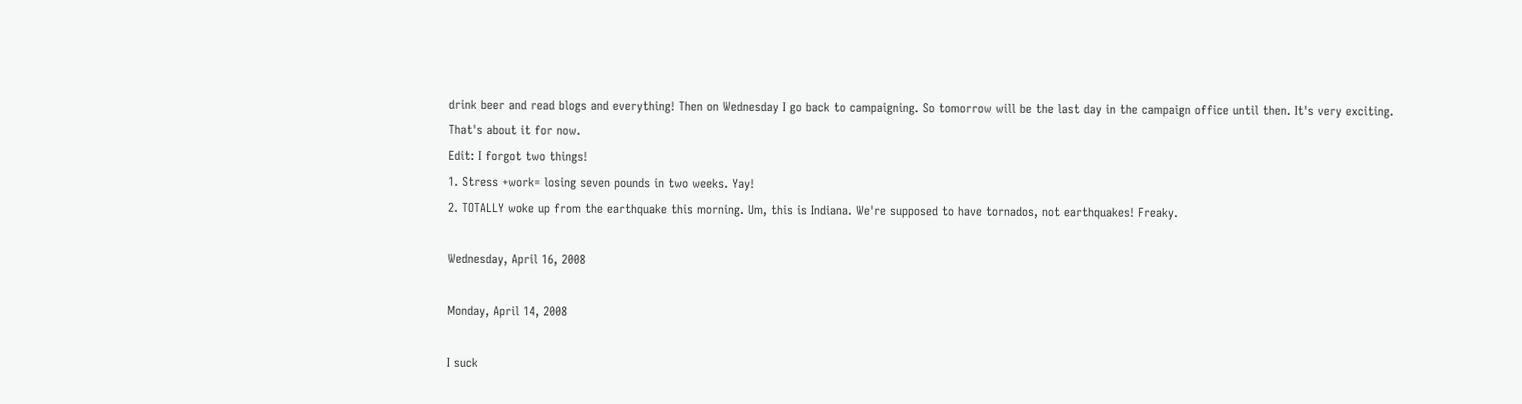drink beer and read blogs and everything! Then on Wednesday I go back to campaigning. So tomorrow will be the last day in the campaign office until then. It's very exciting.
That's about it for now.
Edit: I forgot two things!
1. Stress +work= losing seven pounds in two weeks. Yay!
2. TOTALLY woke up from the earthquake this morning. Um, this is Indiana. We're supposed to have tornados, not earthquakes! Freaky.

Wednesday, April 16, 2008

Monday, April 14, 2008

I suck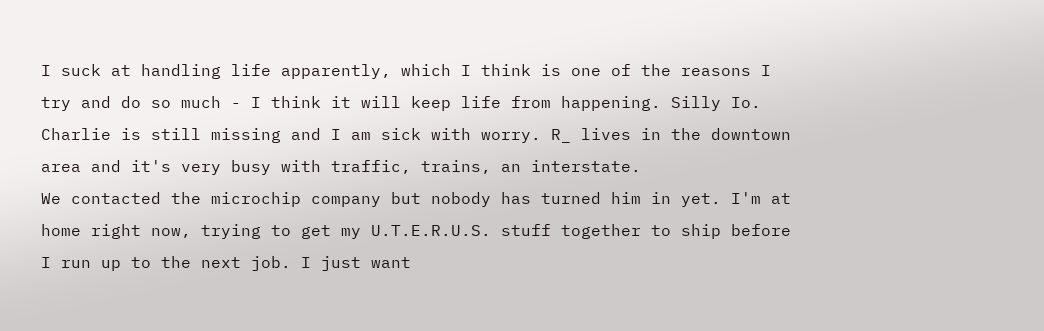I suck at handling life apparently, which I think is one of the reasons I try and do so much - I think it will keep life from happening. Silly Io.
Charlie is still missing and I am sick with worry. R_ lives in the downtown area and it's very busy with traffic, trains, an interstate.
We contacted the microchip company but nobody has turned him in yet. I'm at home right now, trying to get my U.T.E.R.U.S. stuff together to ship before I run up to the next job. I just want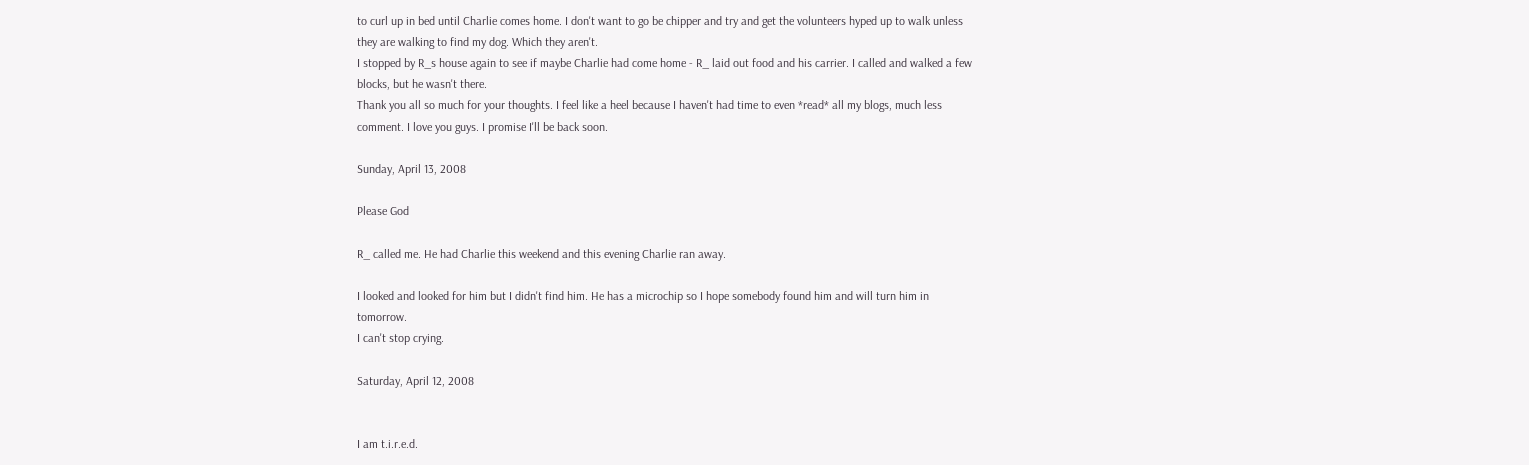to curl up in bed until Charlie comes home. I don't want to go be chipper and try and get the volunteers hyped up to walk unless they are walking to find my dog. Which they aren't.
I stopped by R_s house again to see if maybe Charlie had come home - R_ laid out food and his carrier. I called and walked a few blocks, but he wasn't there.
Thank you all so much for your thoughts. I feel like a heel because I haven't had time to even *read* all my blogs, much less comment. I love you guys. I promise I'll be back soon.

Sunday, April 13, 2008

Please God

R_ called me. He had Charlie this weekend and this evening Charlie ran away.

I looked and looked for him but I didn't find him. He has a microchip so I hope somebody found him and will turn him in tomorrow.
I can't stop crying.

Saturday, April 12, 2008


I am t.i.r.e.d.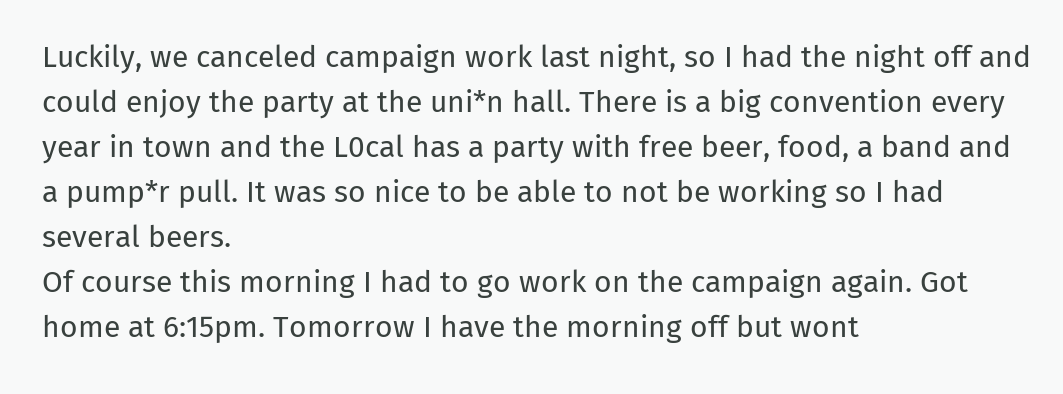Luckily, we canceled campaign work last night, so I had the night off and could enjoy the party at the uni*n hall. There is a big convention every year in town and the L0cal has a party with free beer, food, a band and a pump*r pull. It was so nice to be able to not be working so I had several beers.
Of course this morning I had to go work on the campaign again. Got home at 6:15pm. Tomorrow I have the morning off but wont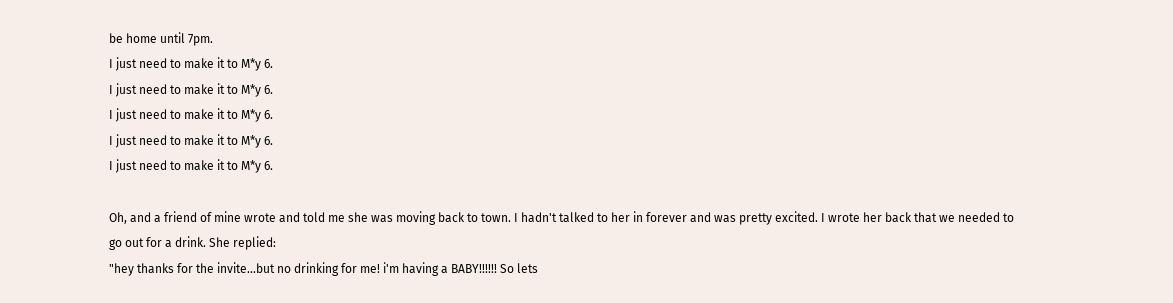be home until 7pm.
I just need to make it to M*y 6.
I just need to make it to M*y 6.
I just need to make it to M*y 6.
I just need to make it to M*y 6.
I just need to make it to M*y 6.

Oh, and a friend of mine wrote and told me she was moving back to town. I hadn't talked to her in forever and was pretty excited. I wrote her back that we needed to go out for a drink. She replied:
"hey thanks for the invite...but no drinking for me! i'm having a BABY!!!!!! So lets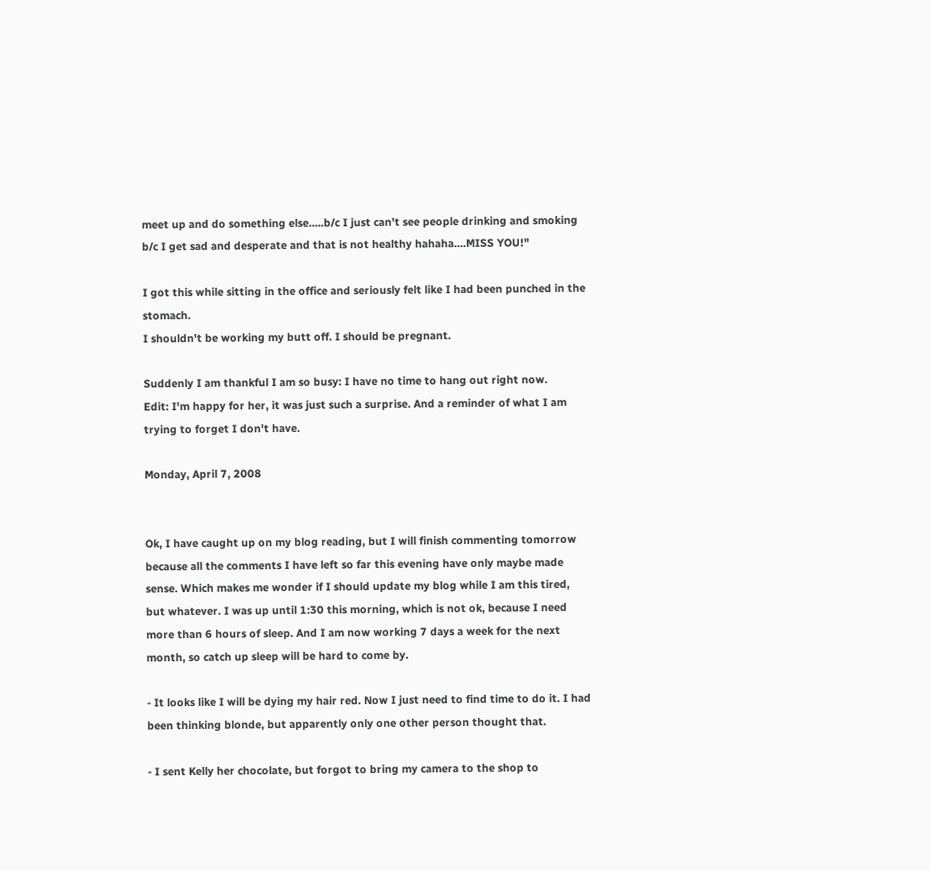meet up and do something else.....b/c I just can't see people drinking and smoking b/c I get sad and desperate and that is not healthy hahaha....MISS YOU!"

I got this while sitting in the office and seriously felt like I had been punched in the stomach.
I shouldn't be working my butt off. I should be pregnant.

Suddenly I am thankful I am so busy: I have no time to hang out right now.
Edit: I'm happy for her, it was just such a surprise. And a reminder of what I am trying to forget I don't have.

Monday, April 7, 2008


Ok, I have caught up on my blog reading, but I will finish commenting tomorrow because all the comments I have left so far this evening have only maybe made sense. Which makes me wonder if I should update my blog while I am this tired, but whatever. I was up until 1:30 this morning, which is not ok, because I need more than 6 hours of sleep. And I am now working 7 days a week for the next month, so catch up sleep will be hard to come by.

- It looks like I will be dying my hair red. Now I just need to find time to do it. I had been thinking blonde, but apparently only one other person thought that.

- I sent Kelly her chocolate, but forgot to bring my camera to the shop to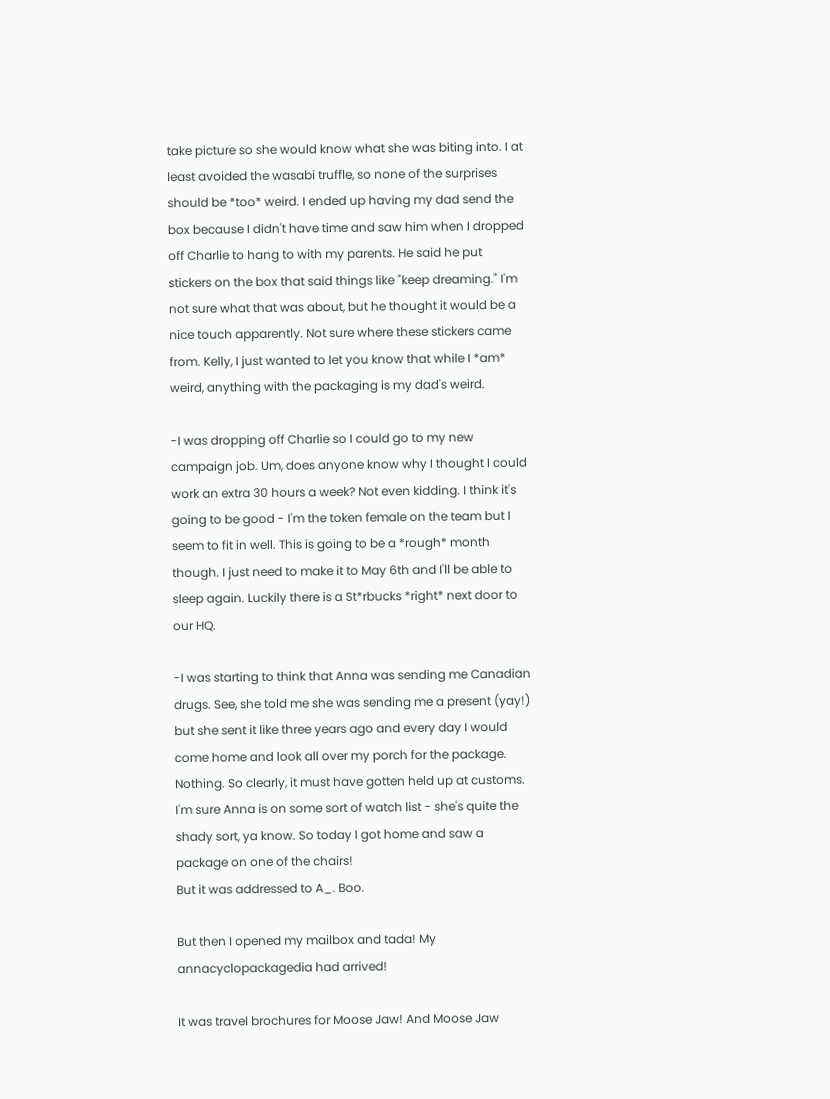take picture so she would know what she was biting into. I at least avoided the wasabi truffle, so none of the surprises should be *too* weird. I ended up having my dad send the box because I didn't have time and saw him when I dropped off Charlie to hang to with my parents. He said he put stickers on the box that said things like "keep dreaming." I'm not sure what that was about, but he thought it would be a nice touch apparently. Not sure where these stickers came from. Kelly, I just wanted to let you know that while I *am* weird, anything with the packaging is my dad's weird.

-I was dropping off Charlie so I could go to my new campaign job. Um, does anyone know why I thought I could work an extra 30 hours a week? Not even kidding. I think it's going to be good - I'm the token female on the team but I seem to fit in well. This is going to be a *rough* month though. I just need to make it to May 6th and I'll be able to sleep again. Luckily there is a St*rbucks *right* next door to our HQ.

-I was starting to think that Anna was sending me Canadian drugs. See, she told me she was sending me a present (yay!) but she sent it like three years ago and every day I would come home and look all over my porch for the package. Nothing. So clearly, it must have gotten held up at customs. I'm sure Anna is on some sort of watch list - she's quite the shady sort, ya know. So today I got home and saw a package on one of the chairs!
But it was addressed to A_. Boo.

But then I opened my mailbox and tada! My annacyclopackagedia had arrived!

It was travel brochures for Moose Jaw! And Moose Jaw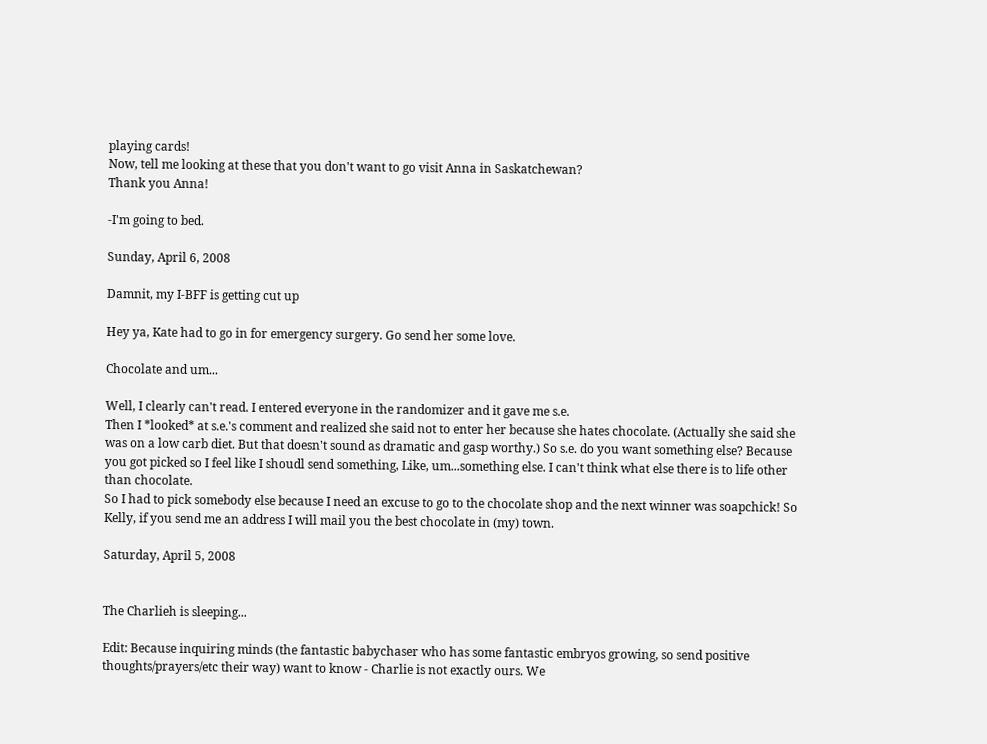playing cards!
Now, tell me looking at these that you don't want to go visit Anna in Saskatchewan?
Thank you Anna!

-I'm going to bed.

Sunday, April 6, 2008

Damnit, my I-BFF is getting cut up

Hey ya, Kate had to go in for emergency surgery. Go send her some love.

Chocolate and um...

Well, I clearly can't read. I entered everyone in the randomizer and it gave me s.e.
Then I *looked* at s.e.'s comment and realized she said not to enter her because she hates chocolate. (Actually she said she was on a low carb diet. But that doesn't sound as dramatic and gasp worthy.) So s.e. do you want something else? Because you got picked so I feel like I shoudl send something, Like, um...something else. I can't think what else there is to life other than chocolate.
So I had to pick somebody else because I need an excuse to go to the chocolate shop and the next winner was soapchick! So Kelly, if you send me an address I will mail you the best chocolate in (my) town.

Saturday, April 5, 2008


The Charlieh is sleeping...

Edit: Because inquiring minds (the fantastic babychaser who has some fantastic embryos growing, so send positive thoughts/prayers/etc their way) want to know - Charlie is not exactly ours. We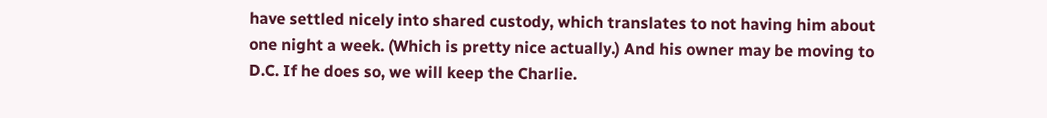have settled nicely into shared custody, which translates to not having him about one night a week. (Which is pretty nice actually.) And his owner may be moving to D.C. If he does so, we will keep the Charlie.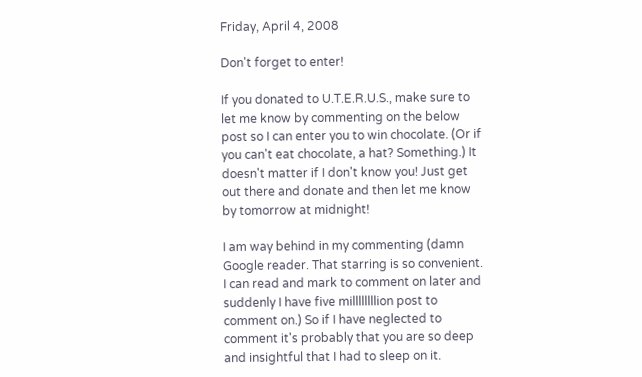Friday, April 4, 2008

Don't forget to enter!

If you donated to U.T.E.R.U.S., make sure to let me know by commenting on the below post so I can enter you to win chocolate. (Or if you can't eat chocolate, a hat? Something.) It doesn't matter if I don't know you! Just get out there and donate and then let me know by tomorrow at midnight!

I am way behind in my commenting (damn Google reader. That starring is so convenient. I can read and mark to comment on later and suddenly I have five millllllllion post to comment on.) So if I have neglected to comment it's probably that you are so deep and insightful that I had to sleep on it.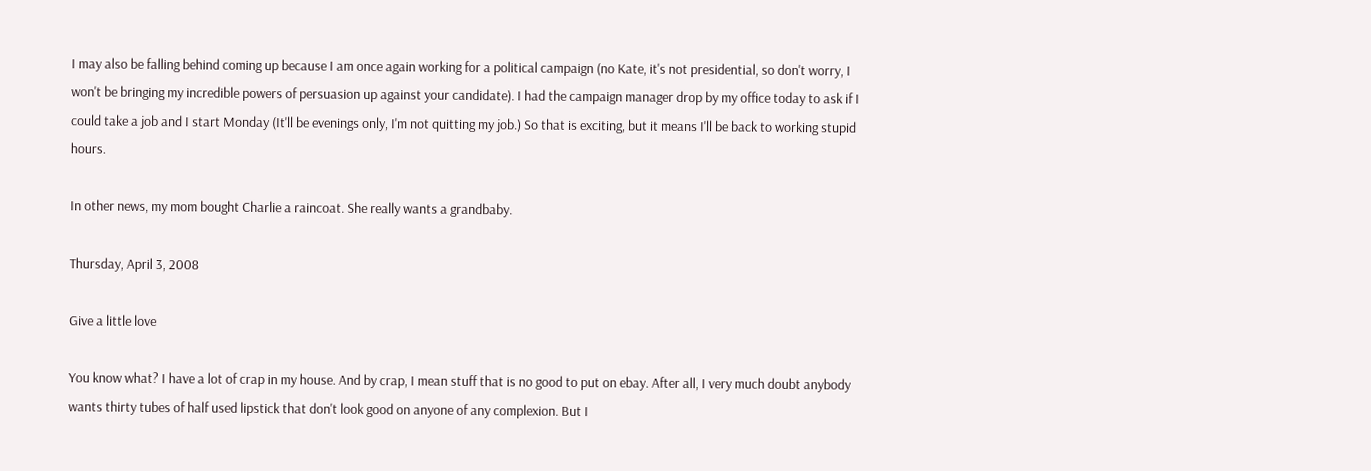I may also be falling behind coming up because I am once again working for a political campaign (no Kate, it's not presidential, so don't worry, I won't be bringing my incredible powers of persuasion up against your candidate). I had the campaign manager drop by my office today to ask if I could take a job and I start Monday (It'll be evenings only, I'm not quitting my job.) So that is exciting, but it means I'll be back to working stupid hours.

In other news, my mom bought Charlie a raincoat. She really wants a grandbaby.

Thursday, April 3, 2008

Give a little love

You know what? I have a lot of crap in my house. And by crap, I mean stuff that is no good to put on ebay. After all, I very much doubt anybody wants thirty tubes of half used lipstick that don't look good on anyone of any complexion. But I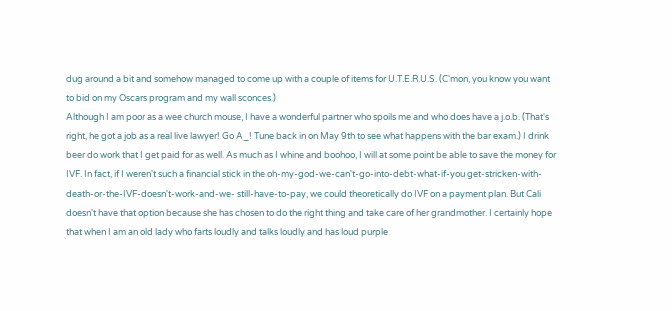dug around a bit and somehow managed to come up with a couple of items for U.T.E.R.U.S. (C'mon, you know you want to bid on my Oscars program and my wall sconces.)
Although I am poor as a wee church mouse, I have a wonderful partner who spoils me and who does have a j.o.b. (That's right, he got a job as a real live lawyer! Go A_! Tune back in on May 9th to see what happens with the bar exam.) I drink beer do work that I get paid for as well. As much as I whine and boohoo, I will at some point be able to save the money for IVF. In fact, if I weren't such a financial stick in the oh-my-god-we-can't-go-into-debt-what-if-you get-stricken-with-death-or-the-IVF-doesn't-work-and-we- still-have-to-pay, we could theoretically do IVF on a payment plan. But Cali doesn't have that option because she has chosen to do the right thing and take care of her grandmother. I certainly hope that when I am an old lady who farts loudly and talks loudly and has loud purple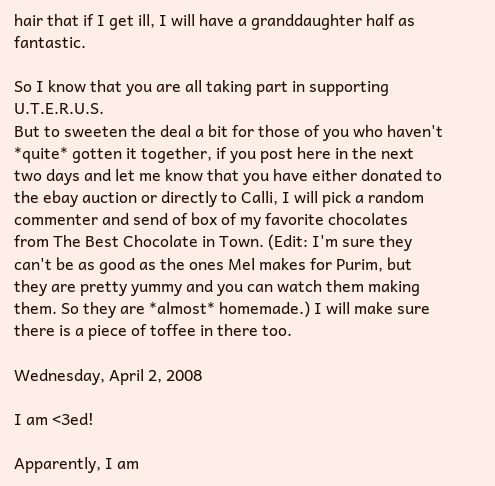hair that if I get ill, I will have a granddaughter half as fantastic.

So I know that you are all taking part in supporting U.T.E.R.U.S.
But to sweeten the deal a bit for those of you who haven't *quite* gotten it together, if you post here in the next two days and let me know that you have either donated to the ebay auction or directly to Calli, I will pick a random commenter and send of box of my favorite chocolates from The Best Chocolate in Town. (Edit: I'm sure they can't be as good as the ones Mel makes for Purim, but they are pretty yummy and you can watch them making them. So they are *almost* homemade.) I will make sure there is a piece of toffee in there too.

Wednesday, April 2, 2008

I am <3ed!

Apparently, I am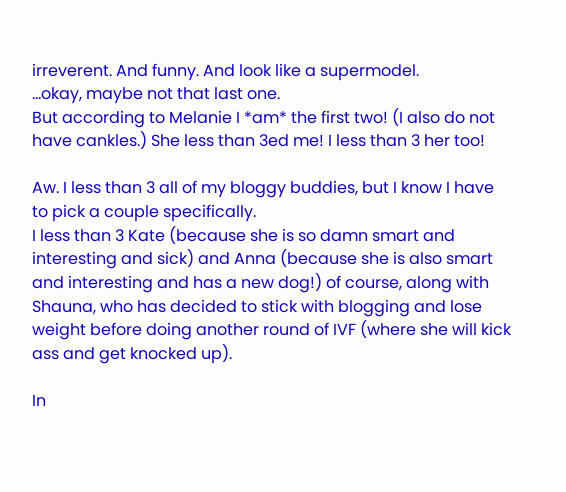irreverent. And funny. And look like a supermodel.
...okay, maybe not that last one.
But according to Melanie I *am* the first two! (I also do not have cankles.) She less than 3ed me! I less than 3 her too!

Aw. I less than 3 all of my bloggy buddies, but I know I have to pick a couple specifically.
I less than 3 Kate (because she is so damn smart and interesting and sick) and Anna (because she is also smart and interesting and has a new dog!) of course, along with Shauna, who has decided to stick with blogging and lose weight before doing another round of IVF (where she will kick ass and get knocked up).

In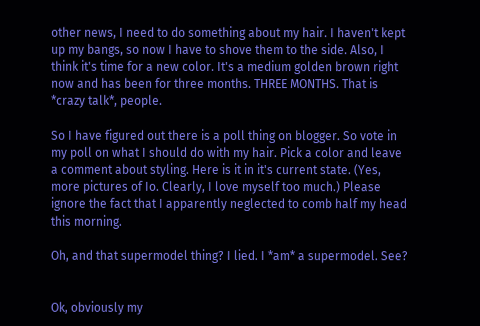other news, I need to do something about my hair. I haven't kept up my bangs, so now I have to shove them to the side. Also, I think it's time for a new color. It's a medium golden brown right now and has been for three months. THREE MONTHS. That is *crazy talk*, people.

So I have figured out there is a poll thing on blogger. So vote in my poll on what I should do with my hair. Pick a color and leave a comment about styling. Here is it in it's current state. (Yes, more pictures of Io. Clearly, I love myself too much.) Please ignore the fact that I apparently neglected to comb half my head this morning.

Oh, and that supermodel thing? I lied. I *am* a supermodel. See?


Ok, obviously my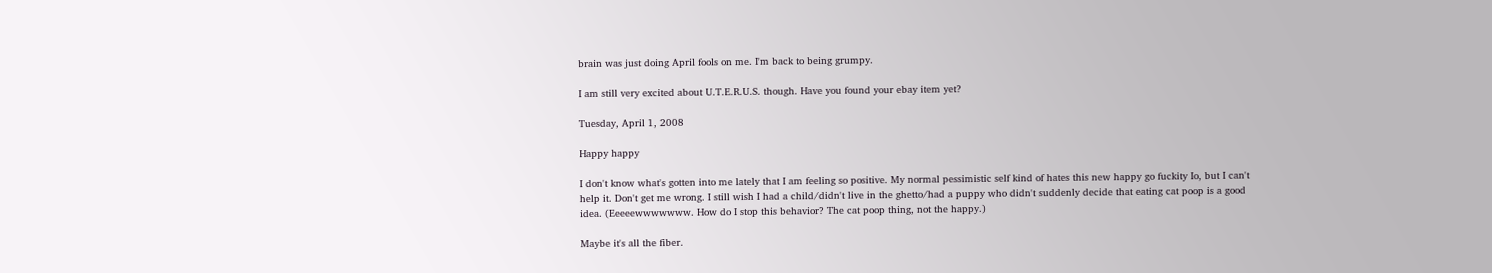brain was just doing April fools on me. I'm back to being grumpy.

I am still very excited about U.T.E.R.U.S. though. Have you found your ebay item yet?

Tuesday, April 1, 2008

Happy happy

I don't know what's gotten into me lately that I am feeling so positive. My normal pessimistic self kind of hates this new happy go fuckity Io, but I can't help it. Don't get me wrong. I still wish I had a child/didn't live in the ghetto/had a puppy who didn't suddenly decide that eating cat poop is a good idea. (Eeeeewwwwwww. How do I stop this behavior? The cat poop thing, not the happy.)

Maybe it's all the fiber.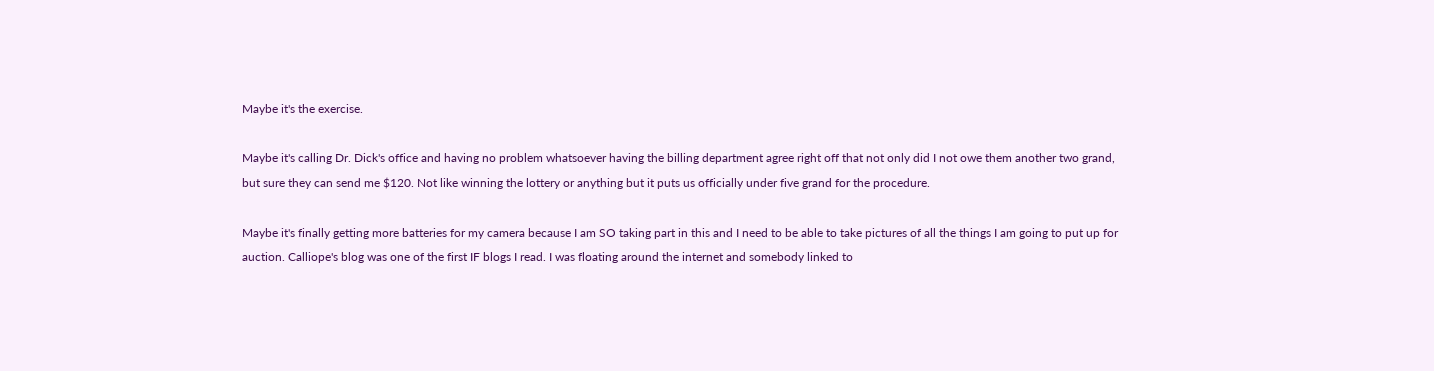Maybe it's the exercise.

Maybe it's calling Dr. Dick's office and having no problem whatsoever having the billing department agree right off that not only did I not owe them another two grand, but sure they can send me $120. Not like winning the lottery or anything but it puts us officially under five grand for the procedure.

Maybe it's finally getting more batteries for my camera because I am SO taking part in this and I need to be able to take pictures of all the things I am going to put up for auction. Calliope's blog was one of the first IF blogs I read. I was floating around the internet and somebody linked to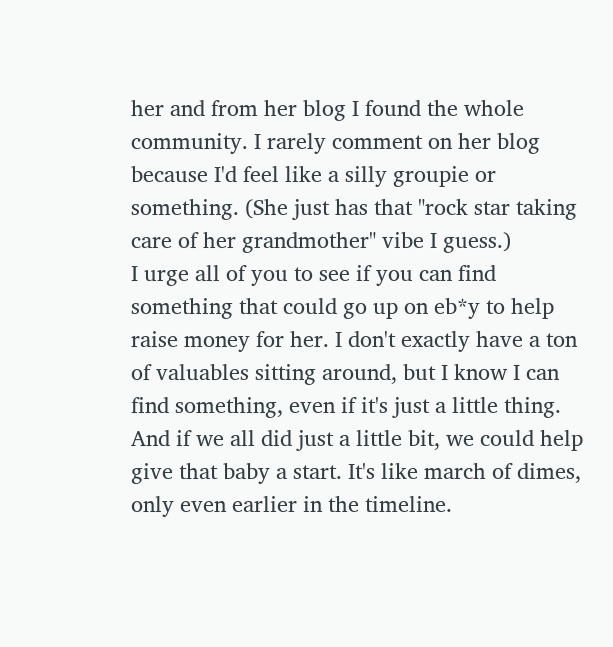her and from her blog I found the whole community. I rarely comment on her blog because I'd feel like a silly groupie or something. (She just has that "rock star taking care of her grandmother" vibe I guess.)
I urge all of you to see if you can find something that could go up on eb*y to help raise money for her. I don't exactly have a ton of valuables sitting around, but I know I can find something, even if it's just a little thing. And if we all did just a little bit, we could help give that baby a start. It's like march of dimes, only even earlier in the timeline.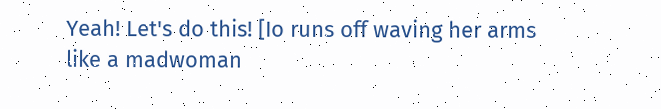Yeah! Let's do this! [Io runs off waving her arms like a madwoman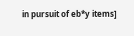in pursuit of eb*y items]